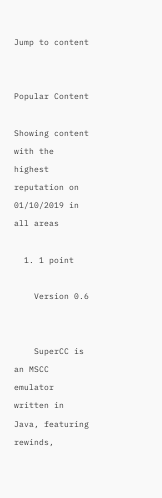Jump to content


Popular Content

Showing content with the highest reputation on 01/10/2019 in all areas

  1. 1 point

    Version 0.6


    SuperCC is an MSCC emulator written in Java, featuring rewinds,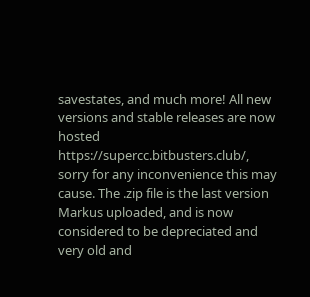savestates, and much more! All new versions and stable releases are now hosted https://supercc.bitbusters.club/, sorry for any inconvenience this may cause. The .zip file is the last version Markus uploaded, and is now considered to be depreciated and very old and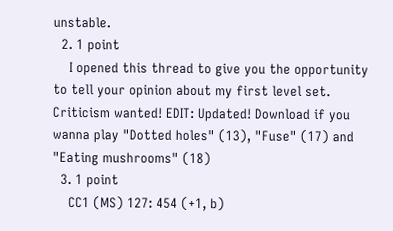unstable.
  2. 1 point
    I opened this thread to give you the opportunity to tell your opinion about my first level set. Criticism wanted! EDIT: Updated! Download if you wanna play "Dotted holes" (13), "Fuse" (17) and "Eating mushrooms" (18)
  3. 1 point
    CC1 (MS) 127: 454 (+1, b)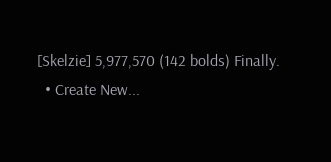[Skelzie] 5,977,570 (142 bolds) Finally.
  • Create New...